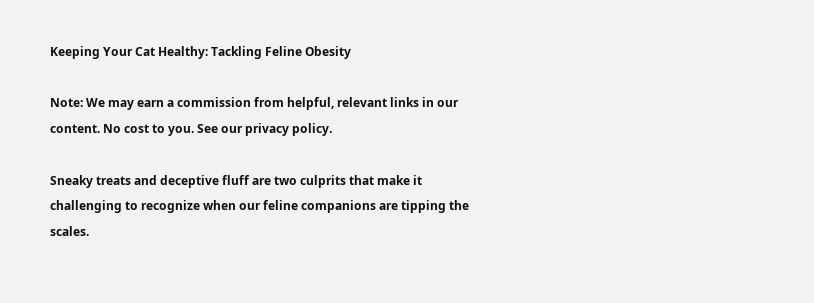Keeping Your Cat Healthy: Tackling Feline Obesity

Note: We may earn a commission from helpful, relevant links in our content. No cost to you. See our privacy policy.

Sneaky treats and deceptive fluff are two culprits that make it challenging to recognize when our feline companions are tipping the scales.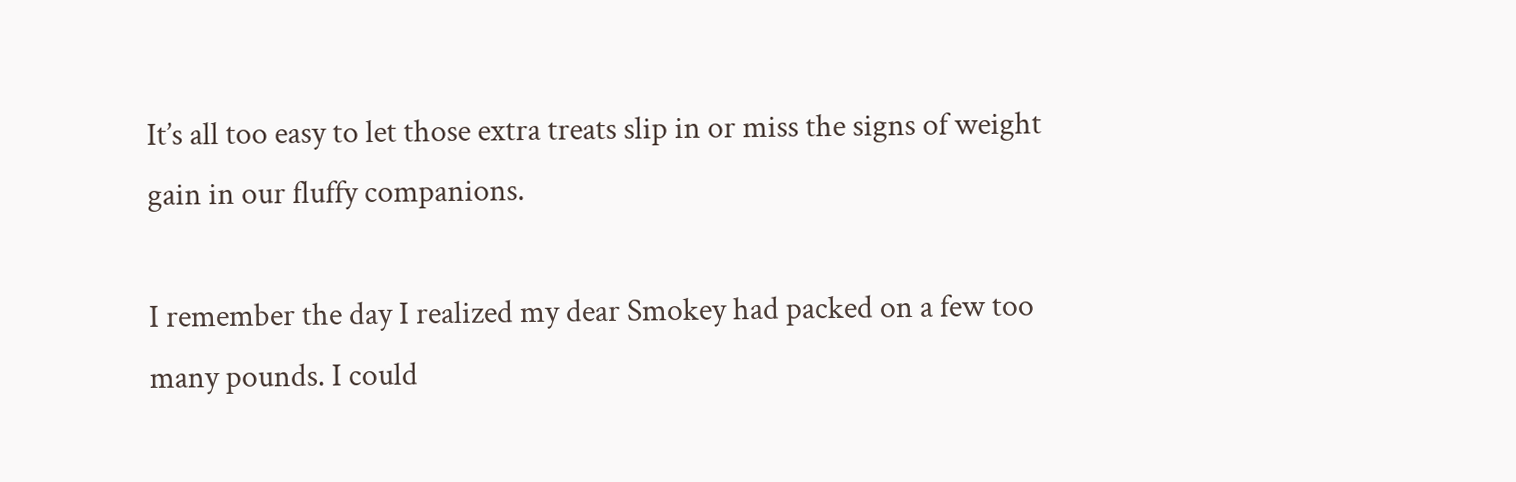It’s all too easy to let those extra treats slip in or miss the signs of weight gain in our fluffy companions.

I remember the day I realized my dear Smokey had packed on a few too many pounds. I could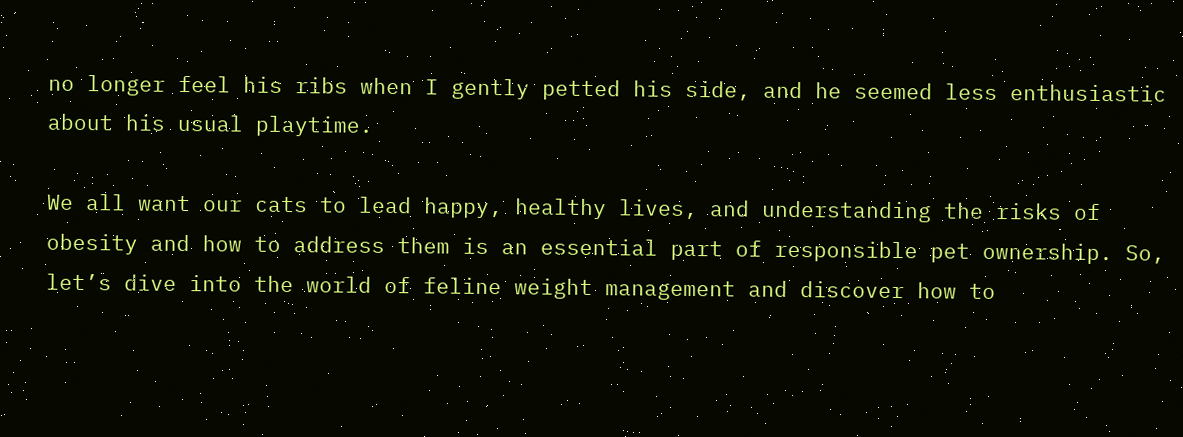no longer feel his ribs when I gently petted his side, and he seemed less enthusiastic about his usual playtime.

We all want our cats to lead happy, healthy lives, and understanding the risks of obesity and how to address them is an essential part of responsible pet ownership. So, let’s dive into the world of feline weight management and discover how to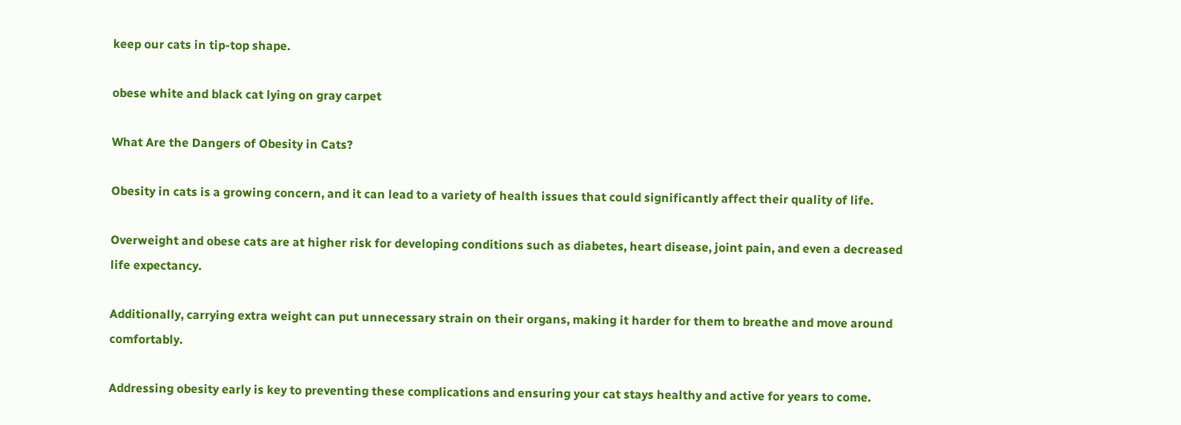keep our cats in tip-top shape.

obese white and black cat lying on gray carpet

What Are the Dangers of Obesity in Cats?

Obesity in cats is a growing concern, and it can lead to a variety of health issues that could significantly affect their quality of life.

Overweight and obese cats are at higher risk for developing conditions such as diabetes, heart disease, joint pain, and even a decreased life expectancy.

Additionally, carrying extra weight can put unnecessary strain on their organs, making it harder for them to breathe and move around comfortably.

Addressing obesity early is key to preventing these complications and ensuring your cat stays healthy and active for years to come.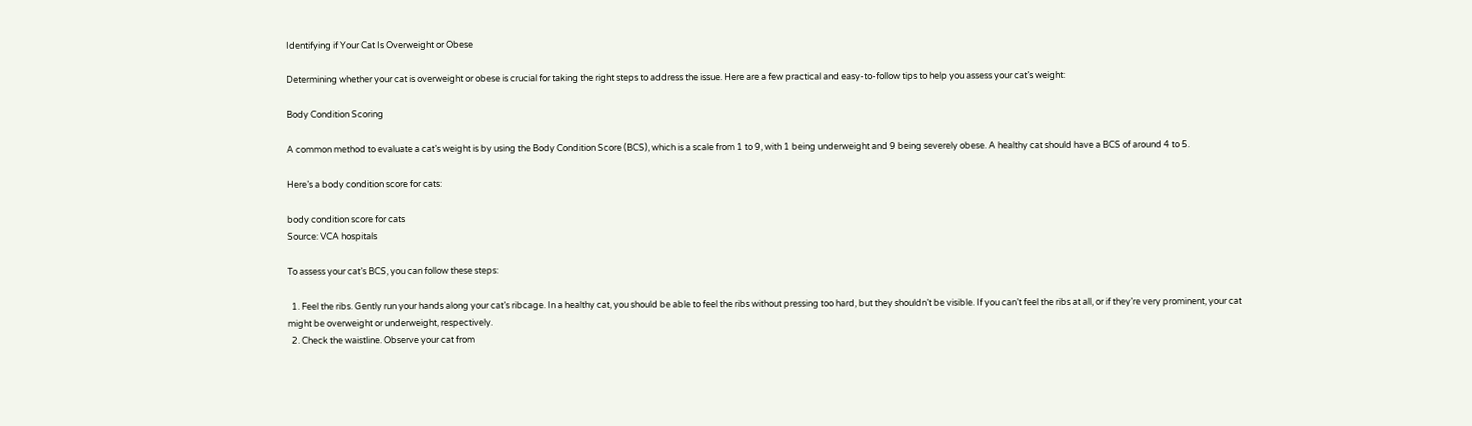Identifying if Your Cat Is Overweight or Obese

Determining whether your cat is overweight or obese is crucial for taking the right steps to address the issue. Here are a few practical and easy-to-follow tips to help you assess your cat’s weight:

Body Condition Scoring

A common method to evaluate a cat’s weight is by using the Body Condition Score (BCS), which is a scale from 1 to 9, with 1 being underweight and 9 being severely obese. A healthy cat should have a BCS of around 4 to 5.

Here’s a body condition score for cats:

body condition score for cats
Source: VCA hospitals

To assess your cat’s BCS, you can follow these steps:

  1. Feel the ribs. Gently run your hands along your cat’s ribcage. In a healthy cat, you should be able to feel the ribs without pressing too hard, but they shouldn’t be visible. If you can’t feel the ribs at all, or if they’re very prominent, your cat might be overweight or underweight, respectively.
  2. Check the waistline. Observe your cat from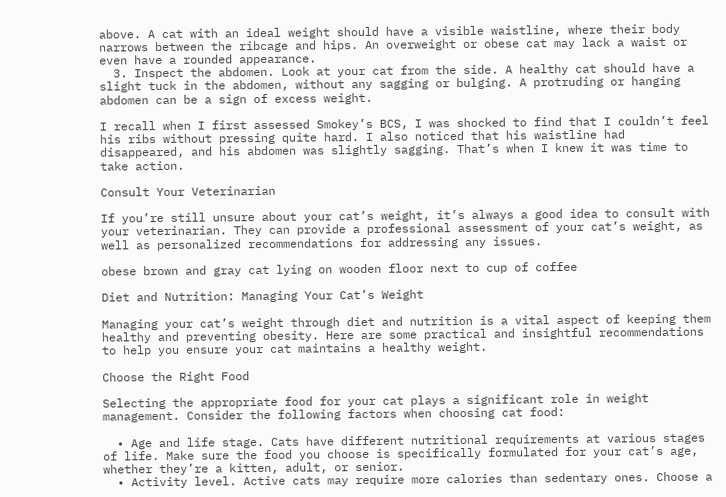above. A cat with an ideal weight should have a visible waistline, where their body narrows between the ribcage and hips. An overweight or obese cat may lack a waist or even have a rounded appearance.
  3. Inspect the abdomen. Look at your cat from the side. A healthy cat should have a slight tuck in the abdomen, without any sagging or bulging. A protruding or hanging abdomen can be a sign of excess weight.

I recall when I first assessed Smokey’s BCS, I was shocked to find that I couldn’t feel his ribs without pressing quite hard. I also noticed that his waistline had disappeared, and his abdomen was slightly sagging. That’s when I knew it was time to take action.

Consult Your Veterinarian

If you’re still unsure about your cat’s weight, it’s always a good idea to consult with your veterinarian. They can provide a professional assessment of your cat’s weight, as well as personalized recommendations for addressing any issues.

obese brown and gray cat lying on wooden floor next to cup of coffee

Diet and Nutrition: Managing Your Cat’s Weight

Managing your cat’s weight through diet and nutrition is a vital aspect of keeping them healthy and preventing obesity. Here are some practical and insightful recommendations to help you ensure your cat maintains a healthy weight.

Choose the Right Food

Selecting the appropriate food for your cat plays a significant role in weight management. Consider the following factors when choosing cat food:

  • Age and life stage. Cats have different nutritional requirements at various stages of life. Make sure the food you choose is specifically formulated for your cat’s age, whether they’re a kitten, adult, or senior.
  • Activity level. Active cats may require more calories than sedentary ones. Choose a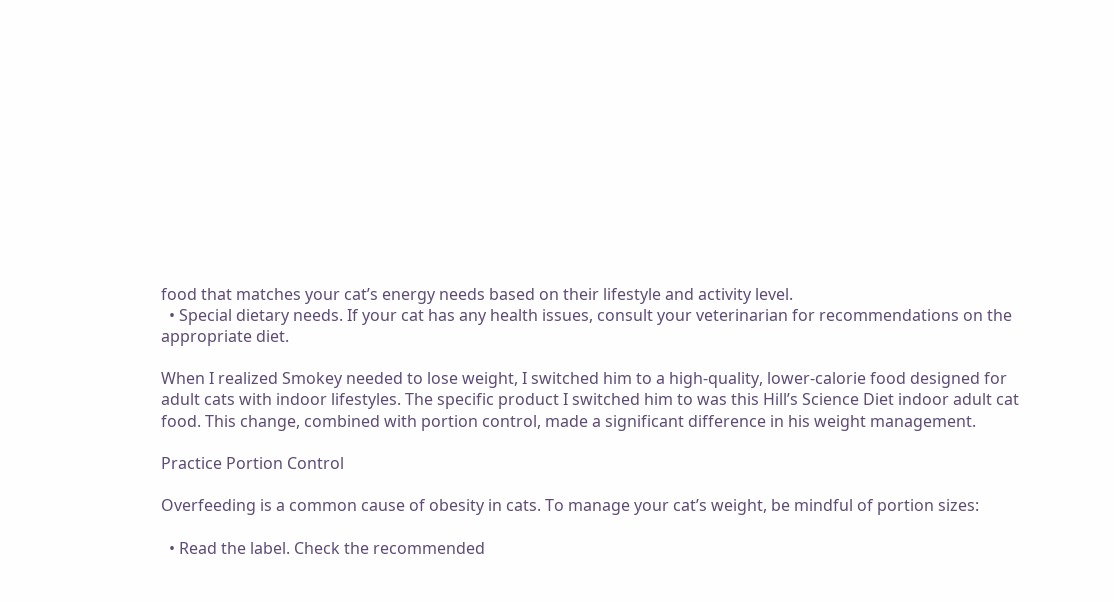food that matches your cat’s energy needs based on their lifestyle and activity level.
  • Special dietary needs. If your cat has any health issues, consult your veterinarian for recommendations on the appropriate diet.

When I realized Smokey needed to lose weight, I switched him to a high-quality, lower-calorie food designed for adult cats with indoor lifestyles. The specific product I switched him to was this Hill’s Science Diet indoor adult cat food. This change, combined with portion control, made a significant difference in his weight management.

Practice Portion Control

Overfeeding is a common cause of obesity in cats. To manage your cat’s weight, be mindful of portion sizes:

  • Read the label. Check the recommended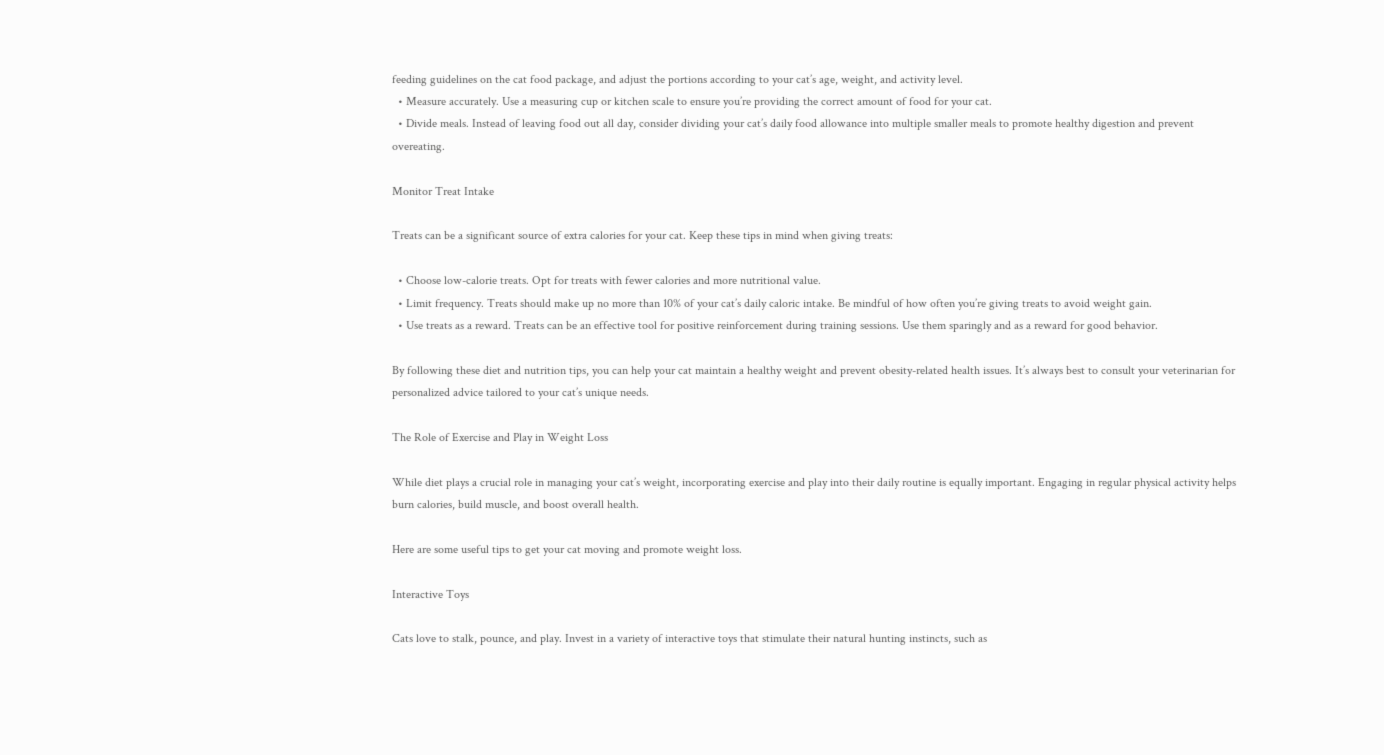feeding guidelines on the cat food package, and adjust the portions according to your cat’s age, weight, and activity level.
  • Measure accurately. Use a measuring cup or kitchen scale to ensure you’re providing the correct amount of food for your cat.
  • Divide meals. Instead of leaving food out all day, consider dividing your cat’s daily food allowance into multiple smaller meals to promote healthy digestion and prevent overeating.

Monitor Treat Intake

Treats can be a significant source of extra calories for your cat. Keep these tips in mind when giving treats:

  • Choose low-calorie treats. Opt for treats with fewer calories and more nutritional value.
  • Limit frequency. Treats should make up no more than 10% of your cat’s daily caloric intake. Be mindful of how often you’re giving treats to avoid weight gain.
  • Use treats as a reward. Treats can be an effective tool for positive reinforcement during training sessions. Use them sparingly and as a reward for good behavior.

By following these diet and nutrition tips, you can help your cat maintain a healthy weight and prevent obesity-related health issues. It’s always best to consult your veterinarian for personalized advice tailored to your cat’s unique needs.

The Role of Exercise and Play in Weight Loss

While diet plays a crucial role in managing your cat’s weight, incorporating exercise and play into their daily routine is equally important. Engaging in regular physical activity helps burn calories, build muscle, and boost overall health.

Here are some useful tips to get your cat moving and promote weight loss.

Interactive Toys

Cats love to stalk, pounce, and play. Invest in a variety of interactive toys that stimulate their natural hunting instincts, such as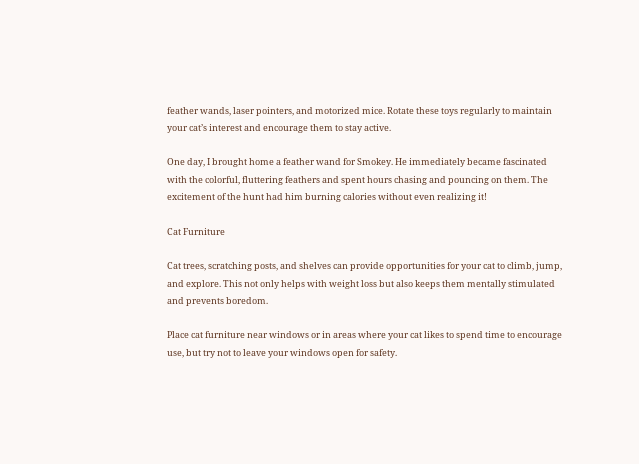feather wands, laser pointers, and motorized mice. Rotate these toys regularly to maintain your cat’s interest and encourage them to stay active.

One day, I brought home a feather wand for Smokey. He immediately became fascinated with the colorful, fluttering feathers and spent hours chasing and pouncing on them. The excitement of the hunt had him burning calories without even realizing it!

Cat Furniture

Cat trees, scratching posts, and shelves can provide opportunities for your cat to climb, jump, and explore. This not only helps with weight loss but also keeps them mentally stimulated and prevents boredom.

Place cat furniture near windows or in areas where your cat likes to spend time to encourage use, but try not to leave your windows open for safety.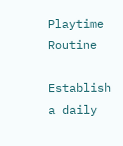Playtime Routine

Establish a daily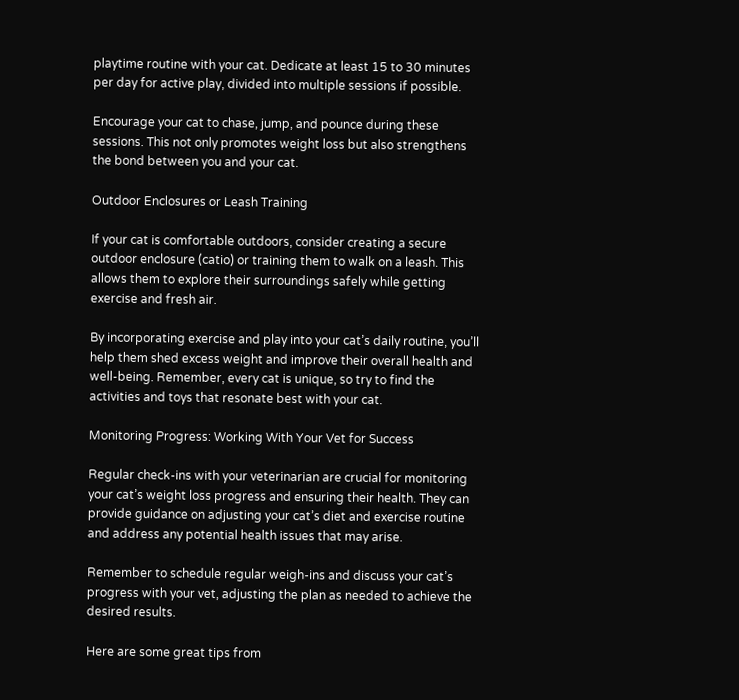playtime routine with your cat. Dedicate at least 15 to 30 minutes per day for active play, divided into multiple sessions if possible.

Encourage your cat to chase, jump, and pounce during these sessions. This not only promotes weight loss but also strengthens the bond between you and your cat.

Outdoor Enclosures or Leash Training

If your cat is comfortable outdoors, consider creating a secure outdoor enclosure (catio) or training them to walk on a leash. This allows them to explore their surroundings safely while getting exercise and fresh air.

By incorporating exercise and play into your cat’s daily routine, you’ll help them shed excess weight and improve their overall health and well-being. Remember, every cat is unique, so try to find the activities and toys that resonate best with your cat.

Monitoring Progress: Working With Your Vet for Success

Regular check-ins with your veterinarian are crucial for monitoring your cat’s weight loss progress and ensuring their health. They can provide guidance on adjusting your cat’s diet and exercise routine and address any potential health issues that may arise.

Remember to schedule regular weigh-ins and discuss your cat’s progress with your vet, adjusting the plan as needed to achieve the desired results.

Here are some great tips from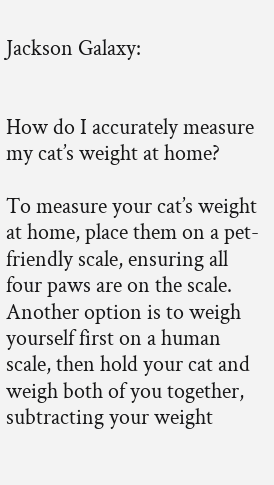Jackson Galaxy:


How do I accurately measure my cat’s weight at home?

To measure your cat’s weight at home, place them on a pet-friendly scale, ensuring all four paws are on the scale. Another option is to weigh yourself first on a human scale, then hold your cat and weigh both of you together, subtracting your weight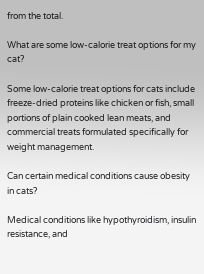from the total.

What are some low-calorie treat options for my cat?

Some low-calorie treat options for cats include freeze-dried proteins like chicken or fish, small portions of plain cooked lean meats, and commercial treats formulated specifically for weight management.

Can certain medical conditions cause obesity in cats?

Medical conditions like hypothyroidism, insulin resistance, and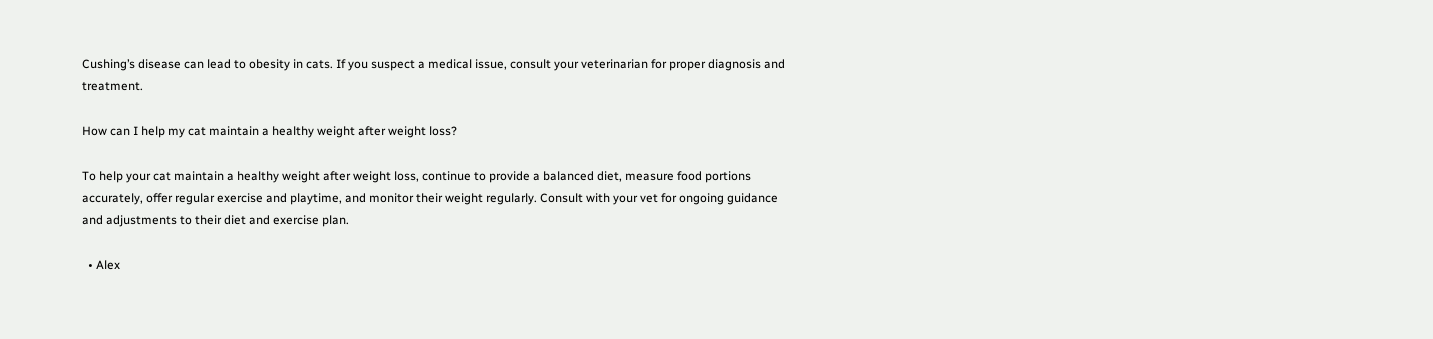Cushing’s disease can lead to obesity in cats. If you suspect a medical issue, consult your veterinarian for proper diagnosis and treatment.

How can I help my cat maintain a healthy weight after weight loss?

To help your cat maintain a healthy weight after weight loss, continue to provide a balanced diet, measure food portions accurately, offer regular exercise and playtime, and monitor their weight regularly. Consult with your vet for ongoing guidance and adjustments to their diet and exercise plan.

  • Alex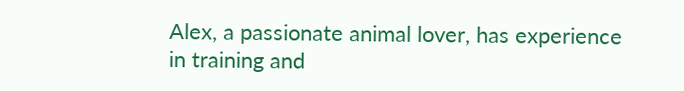Alex, a passionate animal lover, has experience in training and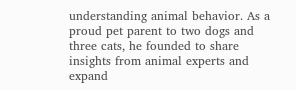understanding animal behavior. As a proud pet parent to two dogs and three cats, he founded to share insights from animal experts and expand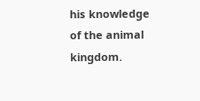his knowledge of the animal kingdom.